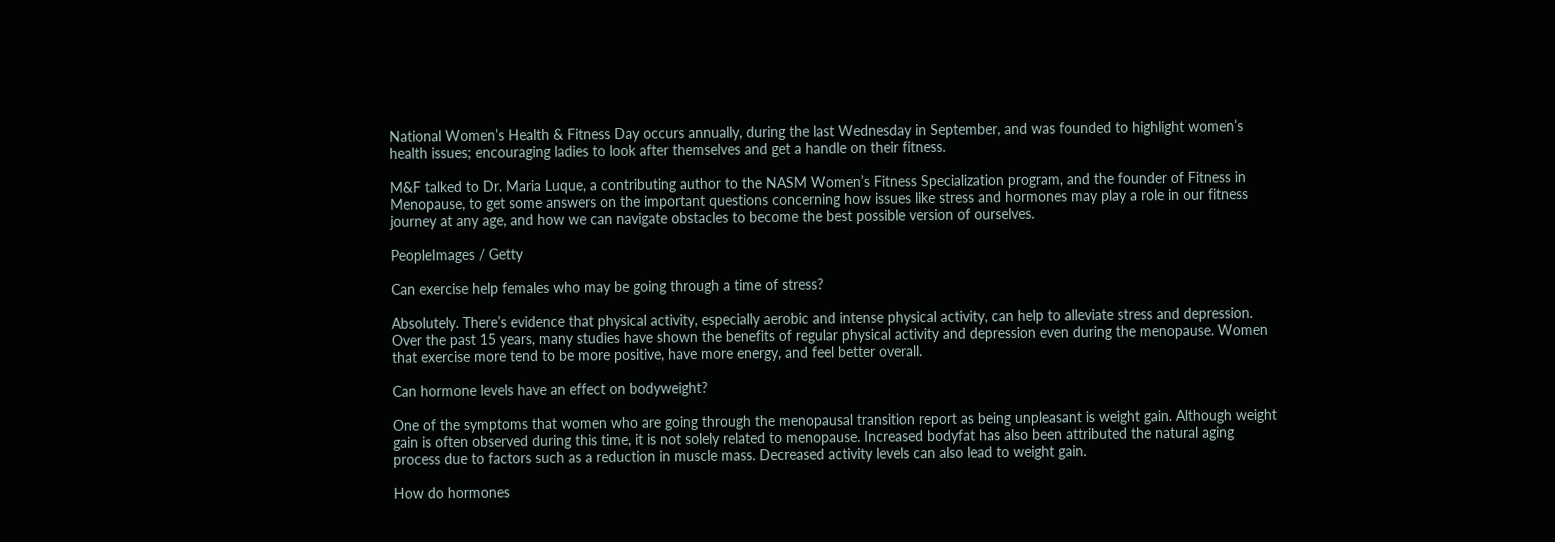National Women’s Health & Fitness Day occurs annually, during the last Wednesday in September, and was founded to highlight women’s health issues; encouraging ladies to look after themselves and get a handle on their fitness.

M&F talked to Dr. Maria Luque, a contributing author to the NASM Women’s Fitness Specialization program, and the founder of Fitness in Menopause, to get some answers on the important questions concerning how issues like stress and hormones may play a role in our fitness journey at any age, and how we can navigate obstacles to become the best possible version of ourselves.

PeopleImages / Getty

Can exercise help females who may be going through a time of stress?

Absolutely. There’s evidence that physical activity, especially aerobic and intense physical activity, can help to alleviate stress and depression. Over the past 15 years, many studies have shown the benefits of regular physical activity and depression even during the menopause. Women that exercise more tend to be more positive, have more energy, and feel better overall.

Can hormone levels have an effect on bodyweight?

One of the symptoms that women who are going through the menopausal transition report as being unpleasant is weight gain. Although weight gain is often observed during this time, it is not solely related to menopause. Increased bodyfat has also been attributed the natural aging process due to factors such as a reduction in muscle mass. Decreased activity levels can also lead to weight gain.

How do hormones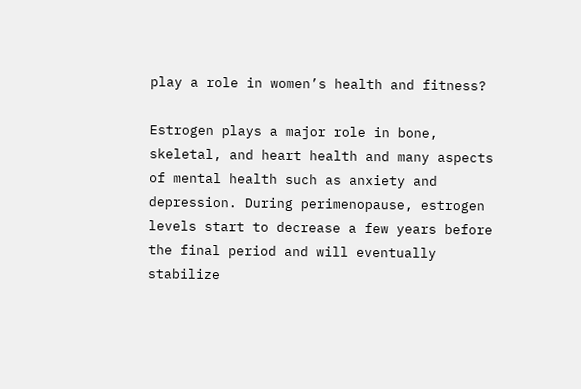play a role in women’s health and fitness?

Estrogen plays a major role in bone, skeletal, and heart health and many aspects of mental health such as anxiety and depression. During perimenopause, estrogen levels start to decrease a few years before the final period and will eventually stabilize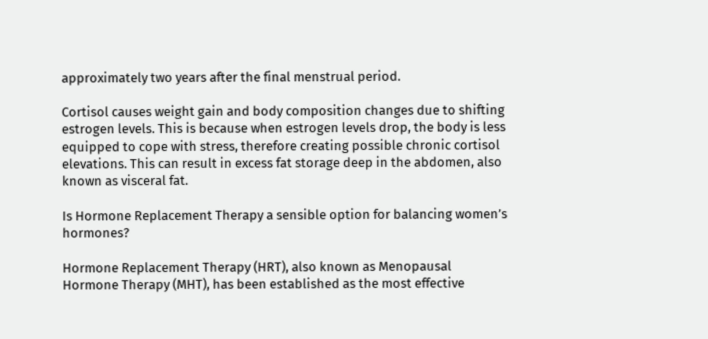approximately two years after the final menstrual period.

Cortisol causes weight gain and body composition changes due to shifting estrogen levels. This is because when estrogen levels drop, the body is less equipped to cope with stress, therefore creating possible chronic cortisol elevations. This can result in excess fat storage deep in the abdomen, also known as visceral fat.

Is Hormone Replacement Therapy a sensible option for balancing women’s hormones?

Hormone Replacement Therapy (HRT), also known as Menopausal Hormone Therapy (MHT), has been established as the most effective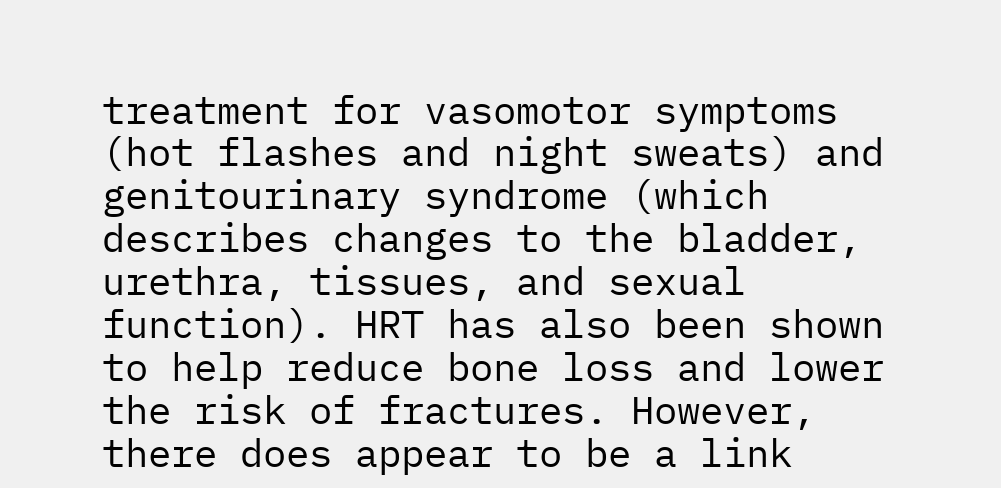treatment for vasomotor symptoms (hot flashes and night sweats) and genitourinary syndrome (which describes changes to the bladder, urethra, tissues, and sexual function). HRT has also been shown to help reduce bone loss and lower the risk of fractures. However, there does appear to be a link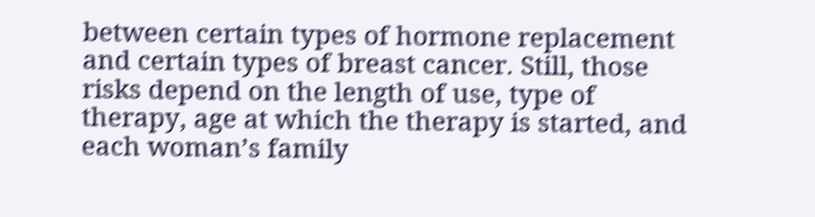between certain types of hormone replacement and certain types of breast cancer. Still, those risks depend on the length of use, type of therapy, age at which the therapy is started, and each woman’s family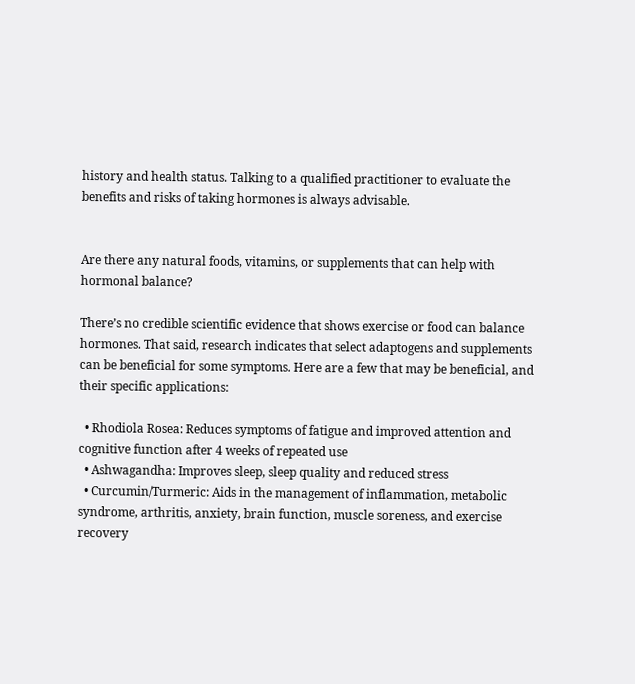history and health status. Talking to a qualified practitioner to evaluate the benefits and risks of taking hormones is always advisable.


Are there any natural foods, vitamins, or supplements that can help with hormonal balance?

There’s no credible scientific evidence that shows exercise or food can balance hormones. That said, research indicates that select adaptogens and supplements can be beneficial for some symptoms. Here are a few that may be beneficial, and their specific applications:

  • Rhodiola Rosea: Reduces symptoms of fatigue and improved attention and cognitive function after 4 weeks of repeated use
  • Ashwagandha: Improves sleep, sleep quality and reduced stress
  • Curcumin/Turmeric: Aids in the management of inflammation, metabolic syndrome, arthritis, anxiety, brain function, muscle soreness, and exercise recovery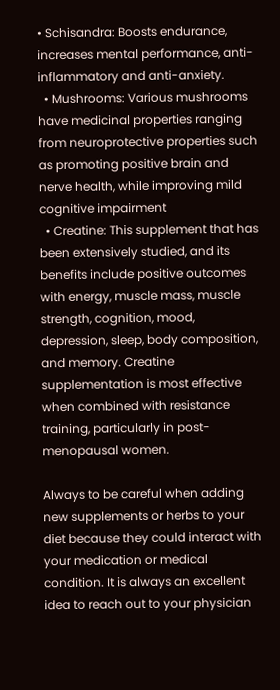• Schisandra: Boosts endurance, increases mental performance, anti-inflammatory and anti-anxiety.
  • Mushrooms: Various mushrooms have medicinal properties ranging from neuroprotective properties such as promoting positive brain and nerve health, while improving mild cognitive impairment
  • Creatine: This supplement that has been extensively studied, and its benefits include positive outcomes with energy, muscle mass, muscle strength, cognition, mood, depression, sleep, body composition, and memory. Creatine supplementation is most effective when combined with resistance training, particularly in post-menopausal women.

Always to be careful when adding new supplements or herbs to your diet because they could interact with your medication or medical condition. It is always an excellent idea to reach out to your physician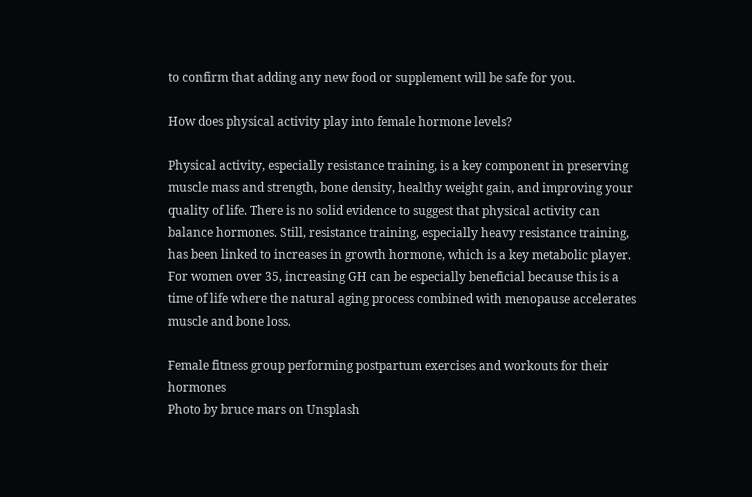to confirm that adding any new food or supplement will be safe for you.

How does physical activity play into female hormone levels?

Physical activity, especially resistance training, is a key component in preserving muscle mass and strength, bone density, healthy weight gain, and improving your quality of life. There is no solid evidence to suggest that physical activity can balance hormones. Still, resistance training, especially heavy resistance training, has been linked to increases in growth hormone, which is a key metabolic player. For women over 35, increasing GH can be especially beneficial because this is a time of life where the natural aging process combined with menopause accelerates muscle and bone loss.

Female fitness group performing postpartum exercises and workouts for their hormones
Photo by bruce mars on Unsplash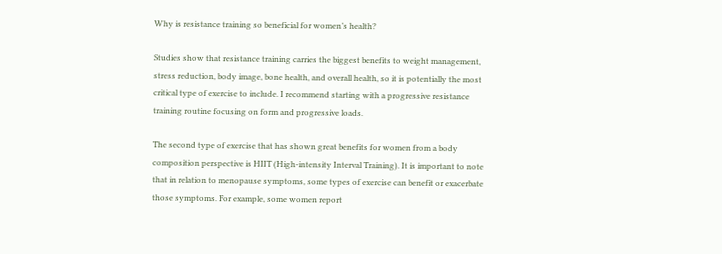Why is resistance training so beneficial for women’s health?

Studies show that resistance training carries the biggest benefits to weight management, stress reduction, body image, bone health, and overall health, so it is potentially the most critical type of exercise to include. I recommend starting with a progressive resistance training routine focusing on form and progressive loads.

The second type of exercise that has shown great benefits for women from a body composition perspective is HIIT (High-intensity Interval Training). It is important to note that in relation to menopause symptoms, some types of exercise can benefit or exacerbate those symptoms. For example, some women report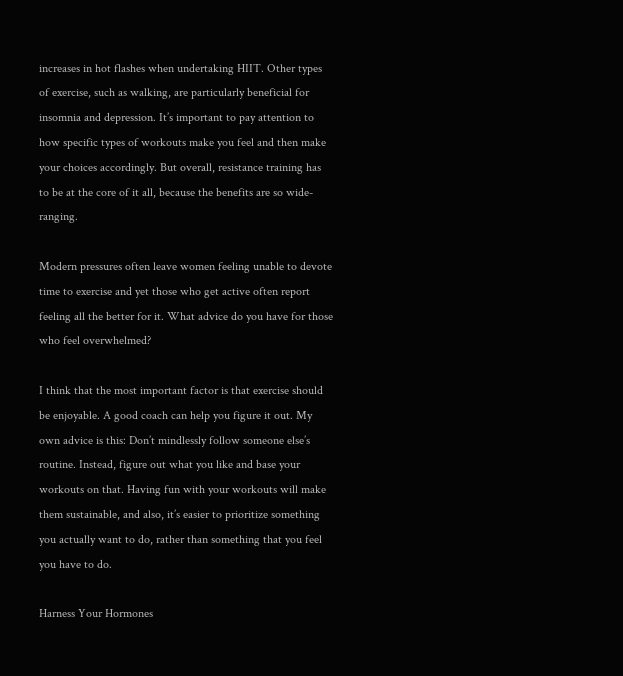increases in hot flashes when undertaking HIIT. Other types of exercise, such as walking, are particularly beneficial for insomnia and depression. It’s important to pay attention to how specific types of workouts make you feel and then make your choices accordingly. But overall, resistance training has to be at the core of it all, because the benefits are so wide-ranging.

Modern pressures often leave women feeling unable to devote time to exercise and yet those who get active often report feeling all the better for it. What advice do you have for those who feel overwhelmed?

I think that the most important factor is that exercise should be enjoyable. A good coach can help you figure it out. My own advice is this: Don’t mindlessly follow someone else’s routine. Instead, figure out what you like and base your workouts on that. Having fun with your workouts will make them sustainable, and also, it’s easier to prioritize something you actually want to do, rather than something that you feel you have to do.

Harness Your Hormones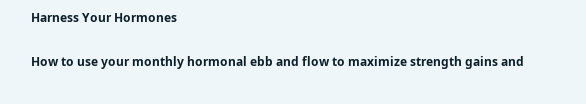Harness Your Hormones

How to use your monthly hormonal ebb and flow to maximize strength gains and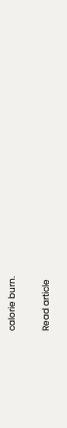calorie burn.

Read article